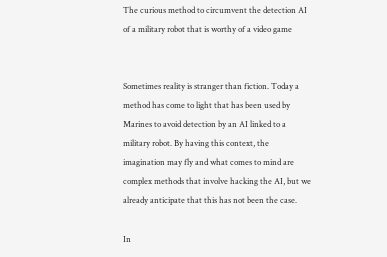The curious method to circumvent the detection AI of a military robot that is worthy of a video game


Sometimes reality is stranger than fiction. Today a method has come to light that has been used by Marines to avoid detection by an AI linked to a military robot. By having this context, the imagination may fly and what comes to mind are complex methods that involve hacking the AI, but we already anticipate that this has not been the case.

In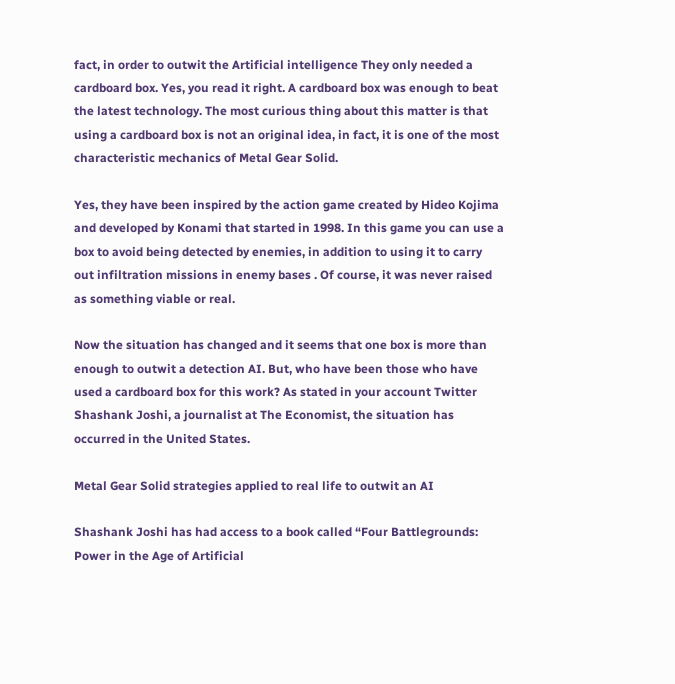fact, in order to outwit the Artificial intelligence They only needed a cardboard box. Yes, you read it right. A cardboard box was enough to beat the latest technology. The most curious thing about this matter is that using a cardboard box is not an original idea, in fact, it is one of the most characteristic mechanics of Metal Gear Solid.

Yes, they have been inspired by the action game created by Hideo Kojima and developed by Konami that started in 1998. In this game you can use a box to avoid being detected by enemies, in addition to using it to carry out infiltration missions in enemy bases . Of course, it was never raised as something viable or real.

Now the situation has changed and it seems that one box is more than enough to outwit a detection AI. But, who have been those who have used a cardboard box for this work? As stated in your account Twitter Shashank Joshi, a journalist at The Economist, the situation has occurred in the United States.

Metal Gear Solid strategies applied to real life to outwit an AI

Shashank Joshi has had access to a book called “Four Battlegrounds: Power in the Age of Artificial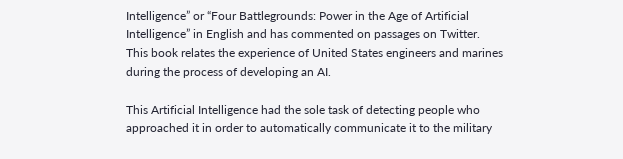Intelligence” or “Four Battlegrounds: Power in the Age of Artificial Intelligence” in English and has commented on passages on Twitter. This book relates the experience of United States engineers and marines during the process of developing an AI.

This Artificial Intelligence had the sole task of detecting people who approached it in order to automatically communicate it to the military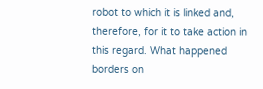robot to which it is linked and, therefore, for it to take action in this regard. What happened borders on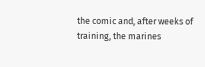the comic and, after weeks of training, the marines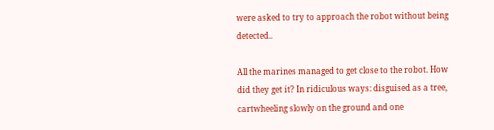were asked to try to approach the robot without being detected..

All the marines managed to get close to the robot. How did they get it? In ridiculous ways: disguised as a tree, cartwheeling slowly on the ground and one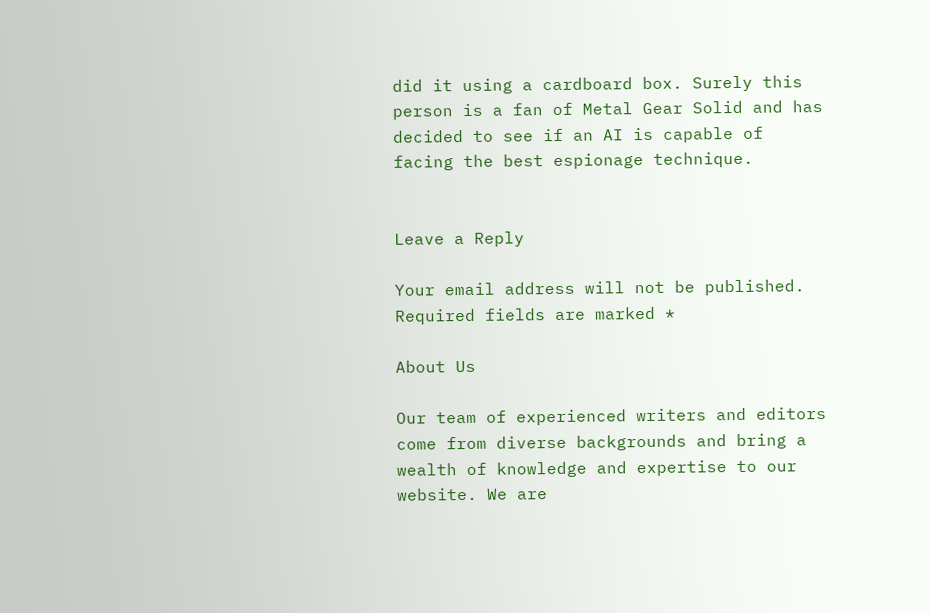did it using a cardboard box. Surely this person is a fan of Metal Gear Solid and has decided to see if an AI is capable of facing the best espionage technique.


Leave a Reply

Your email address will not be published. Required fields are marked *

About Us

Our team of experienced writers and editors come from diverse backgrounds and bring a wealth of knowledge and expertise to our website. We are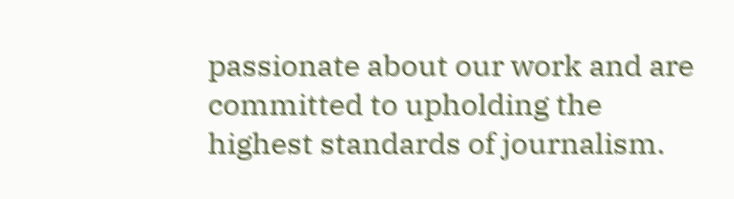passionate about our work and are committed to upholding the highest standards of journalism.